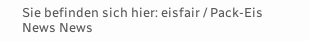Sie befinden sich hier: eisfair / Pack-Eis
News News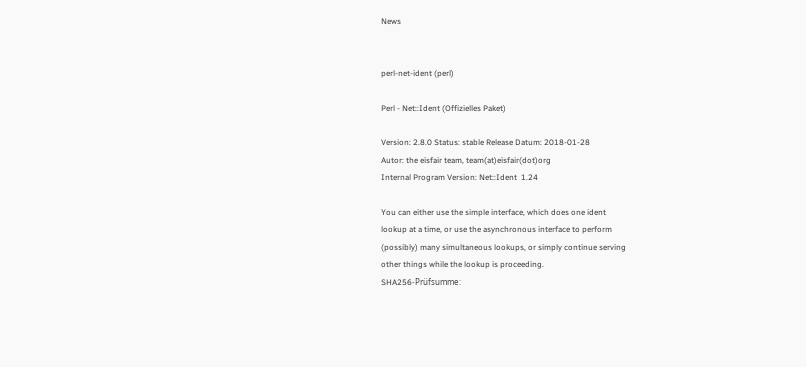News


perl-net-ident (perl)

Perl - Net::Ident (Offizielles Paket)

Version: 2.8.0 Status: stable Release Datum: 2018-01-28
Autor: the eisfair team, team(at)eisfair(dot)org
Internal Program Version: Net::Ident  1.24

You can either use the simple interface, which does one ident
lookup at a time, or use the asynchronous interface to perform
(possibly) many simultaneous lookups, or simply continue serving
other things while the lookup is proceeding.
SHA256-Prüfsumme: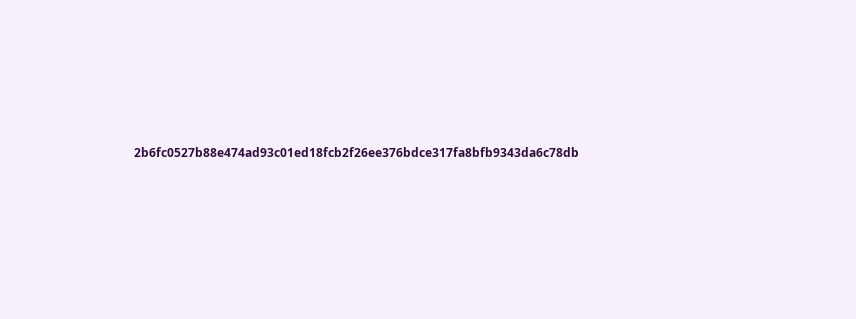2b6fc0527b88e474ad93c01ed18fcb2f26ee376bdce317fa8bfb9343da6c78db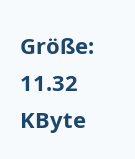Größe: 11.32 KByte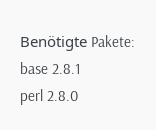Benötigte Pakete: base 2.8.1
perl 2.8.0